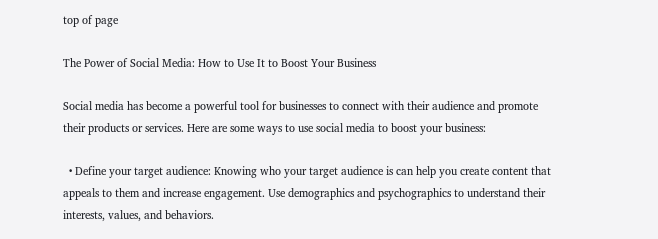top of page

The Power of Social Media: How to Use It to Boost Your Business

Social media has become a powerful tool for businesses to connect with their audience and promote their products or services. Here are some ways to use social media to boost your business:

  • Define your target audience: Knowing who your target audience is can help you create content that appeals to them and increase engagement. Use demographics and psychographics to understand their interests, values, and behaviors.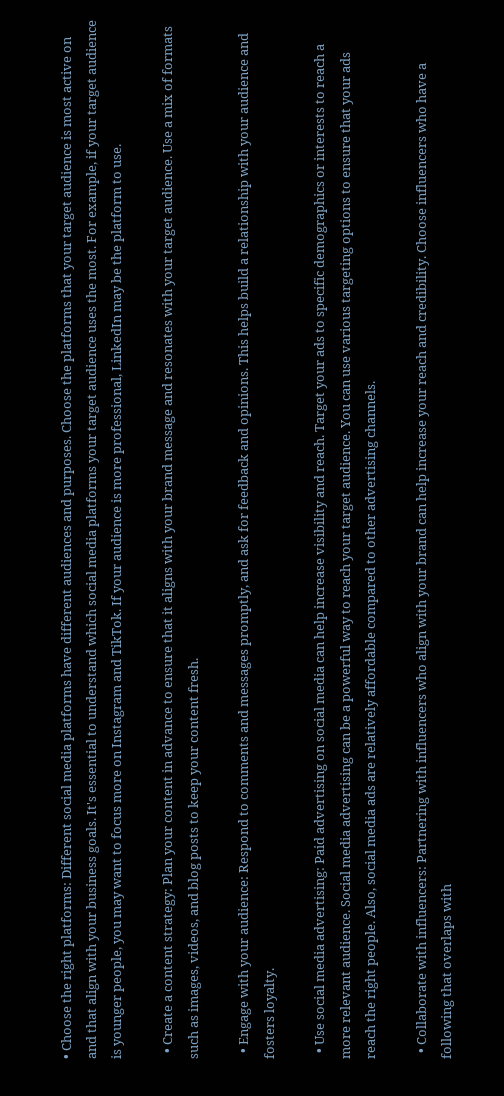• Choose the right platforms: Different social media platforms have different audiences and purposes. Choose the platforms that your target audience is most active on and that align with your business goals. It's essential to understand which social media platforms your target audience uses the most. For example, if your target audience is younger people, you may want to focus more on Instagram and TikTok. If your audience is more professional, LinkedIn may be the platform to use.

  • Create a content strategy: Plan your content in advance to ensure that it aligns with your brand message and resonates with your target audience. Use a mix of formats such as images, videos, and blog posts to keep your content fresh.

  • Engage with your audience: Respond to comments and messages promptly, and ask for feedback and opinions. This helps build a relationship with your audience and fosters loyalty.

  • Use social media advertising: Paid advertising on social media can help increase visibility and reach. Target your ads to specific demographics or interests to reach a more relevant audience. Social media advertising can be a powerful way to reach your target audience. You can use various targeting options to ensure that your ads reach the right people. Also, social media ads are relatively affordable compared to other advertising channels.

  • Collaborate with influencers: Partnering with influencers who align with your brand can help increase your reach and credibility. Choose influencers who have a following that overlaps with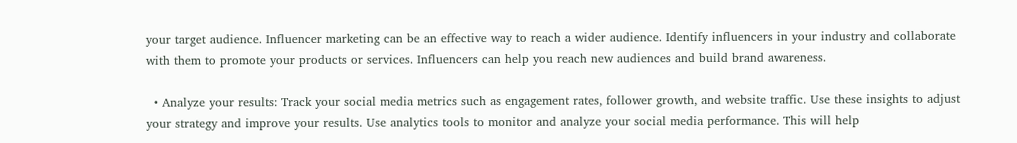your target audience. Influencer marketing can be an effective way to reach a wider audience. Identify influencers in your industry and collaborate with them to promote your products or services. Influencers can help you reach new audiences and build brand awareness.

  • Analyze your results: Track your social media metrics such as engagement rates, follower growth, and website traffic. Use these insights to adjust your strategy and improve your results. Use analytics tools to monitor and analyze your social media performance. This will help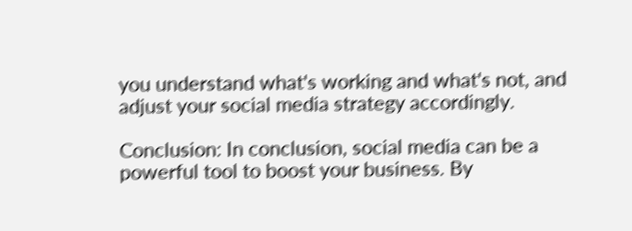you understand what's working and what's not, and adjust your social media strategy accordingly.

Conclusion: In conclusion, social media can be a powerful tool to boost your business. By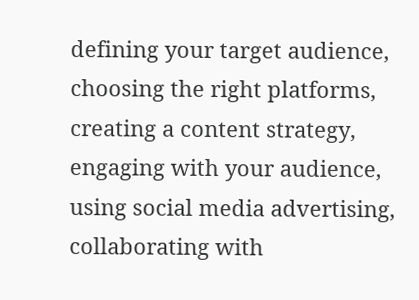defining your target audience, choosing the right platforms, creating a content strategy, engaging with your audience, using social media advertising, collaborating with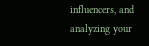influencers, and analyzing your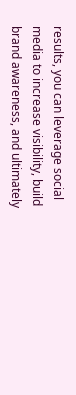results, you can leverage social media to increase visibility, build brand awareness, and ultimately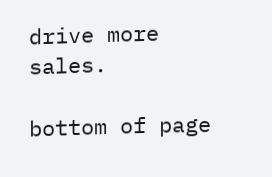drive more sales.

bottom of page